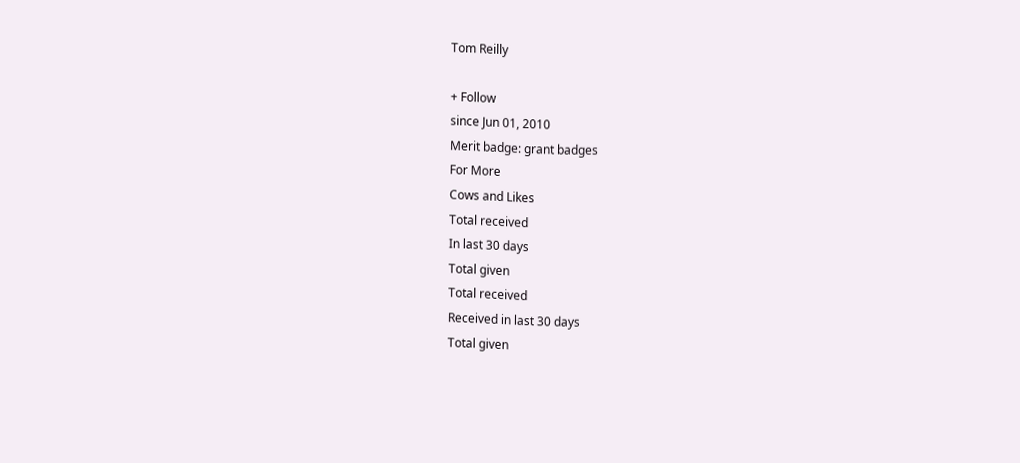Tom Reilly

+ Follow
since Jun 01, 2010
Merit badge: grant badges
For More
Cows and Likes
Total received
In last 30 days
Total given
Total received
Received in last 30 days
Total given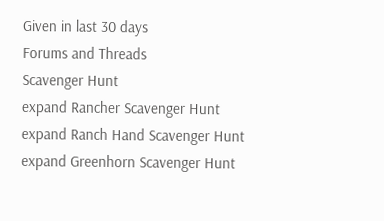Given in last 30 days
Forums and Threads
Scavenger Hunt
expand Rancher Scavenger Hunt
expand Ranch Hand Scavenger Hunt
expand Greenhorn Scavenger Hunt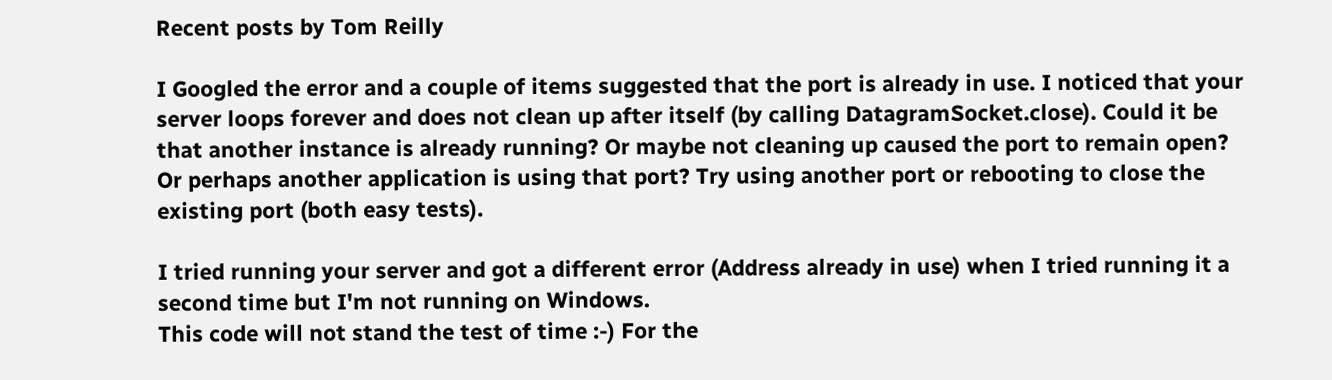Recent posts by Tom Reilly

I Googled the error and a couple of items suggested that the port is already in use. I noticed that your server loops forever and does not clean up after itself (by calling DatagramSocket.close). Could it be that another instance is already running? Or maybe not cleaning up caused the port to remain open? Or perhaps another application is using that port? Try using another port or rebooting to close the existing port (both easy tests).

I tried running your server and got a different error (Address already in use) when I tried running it a second time but I'm not running on Windows.
This code will not stand the test of time :-) For the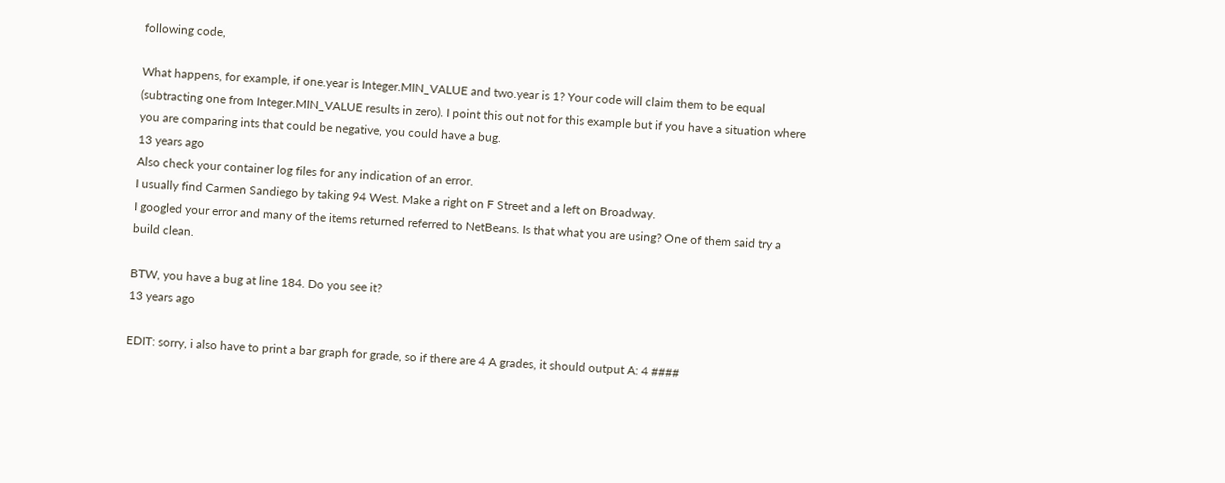following code,

What happens, for example, if one.year is Integer.MIN_VALUE and two.year is 1? Your code will claim them to be equal (subtracting one from Integer.MIN_VALUE results in zero). I point this out not for this example but if you have a situation where you are comparing ints that could be negative, you could have a bug.
13 years ago
Also check your container log files for any indication of an error.
I usually find Carmen Sandiego by taking 94 West. Make a right on F Street and a left on Broadway.
I googled your error and many of the items returned referred to NetBeans. Is that what you are using? One of them said try a build clean.

BTW, you have a bug at line 184. Do you see it?
13 years ago

EDIT: sorry, i also have to print a bar graph for grade, so if there are 4 A grades, it should output A: 4 ####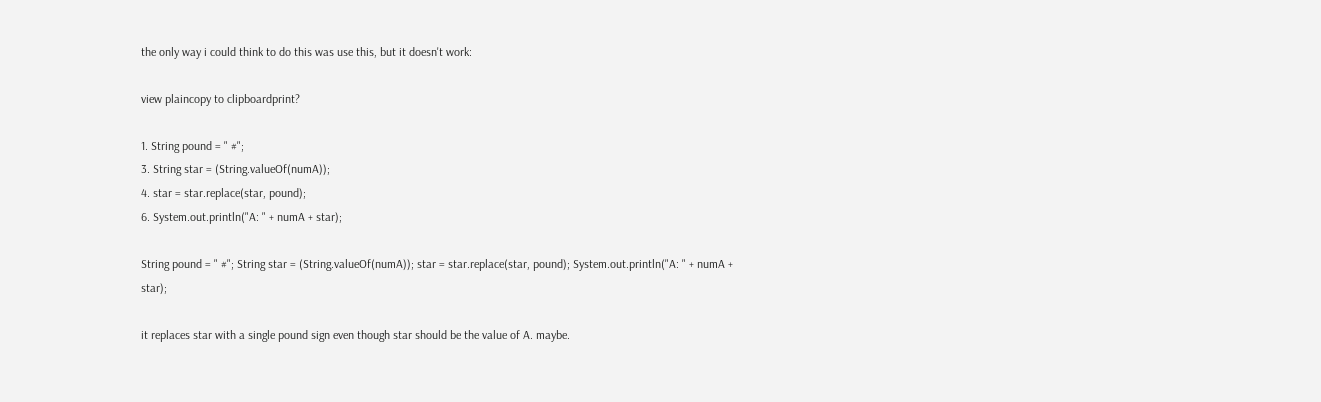the only way i could think to do this was use this, but it doesn't work:

view plaincopy to clipboardprint?

1. String pound = " #";
3. String star = (String.valueOf(numA));
4. star = star.replace(star, pound);
6. System.out.println("A: " + numA + star);

String pound = " #"; String star = (String.valueOf(numA)); star = star.replace(star, pound); System.out.println("A: " + numA + star);

it replaces star with a single pound sign even though star should be the value of A. maybe.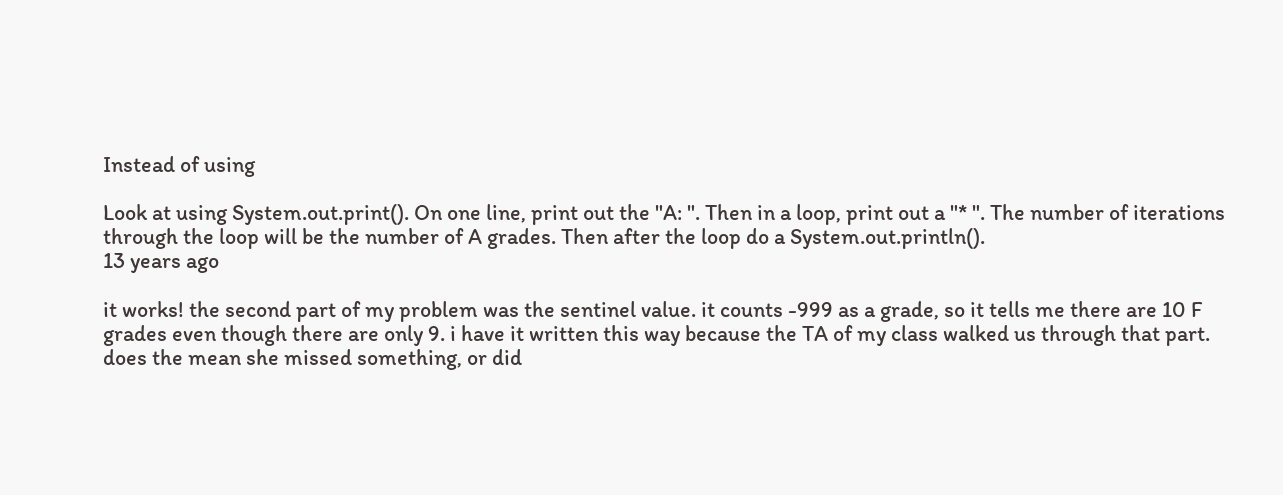Instead of using

Look at using System.out.print(). On one line, print out the "A: ". Then in a loop, print out a "* ". The number of iterations through the loop will be the number of A grades. Then after the loop do a System.out.println().
13 years ago

it works! the second part of my problem was the sentinel value. it counts -999 as a grade, so it tells me there are 10 F grades even though there are only 9. i have it written this way because the TA of my class walked us through that part. does the mean she missed something, or did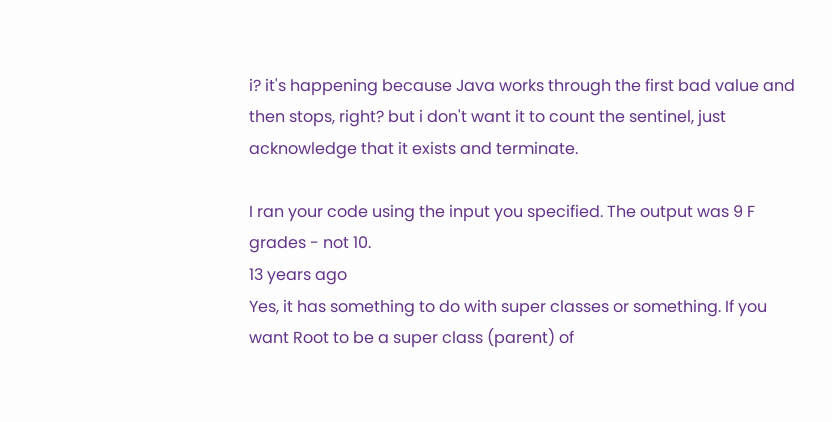i? it's happening because Java works through the first bad value and then stops, right? but i don't want it to count the sentinel, just acknowledge that it exists and terminate.

I ran your code using the input you specified. The output was 9 F grades - not 10.
13 years ago
Yes, it has something to do with super classes or something. If you want Root to be a super class (parent) of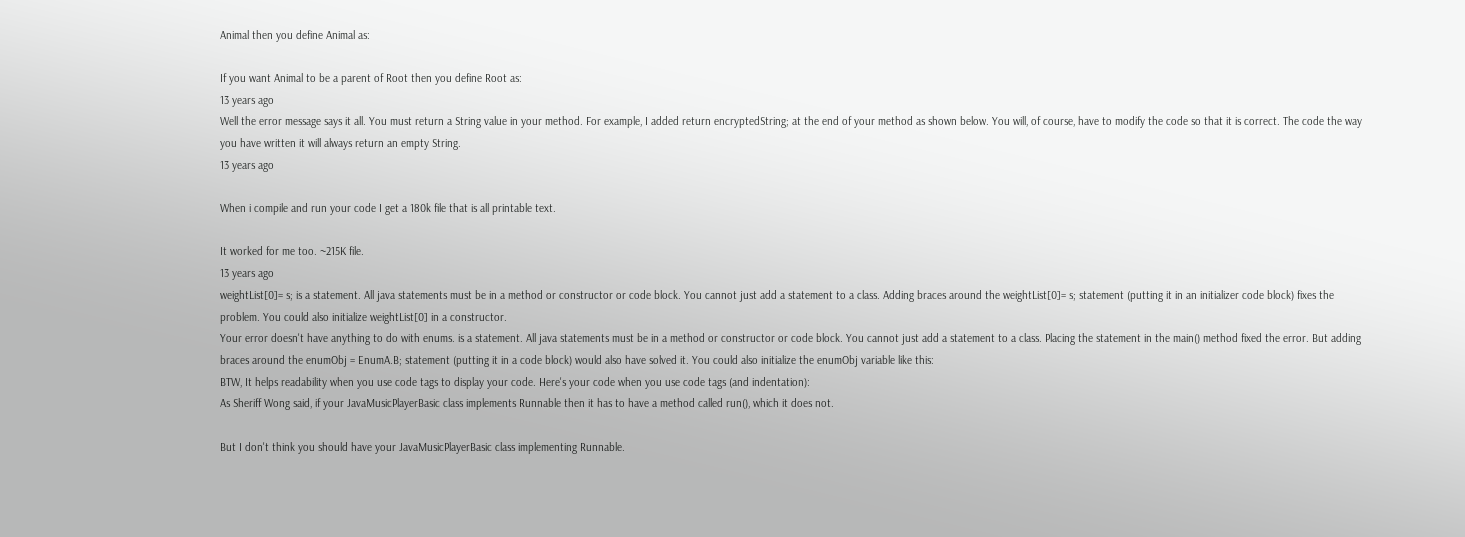Animal then you define Animal as:

If you want Animal to be a parent of Root then you define Root as:
13 years ago
Well the error message says it all. You must return a String value in your method. For example, I added return encryptedString; at the end of your method as shown below. You will, of course, have to modify the code so that it is correct. The code the way you have written it will always return an empty String.
13 years ago

When i compile and run your code I get a 180k file that is all printable text.

It worked for me too. ~215K file.
13 years ago
weightList[0]= s; is a statement. All java statements must be in a method or constructor or code block. You cannot just add a statement to a class. Adding braces around the weightList[0]= s; statement (putting it in an initializer code block) fixes the problem. You could also initialize weightList[0] in a constructor.
Your error doesn't have anything to do with enums. is a statement. All java statements must be in a method or constructor or code block. You cannot just add a statement to a class. Placing the statement in the main() method fixed the error. But adding braces around the enumObj = EnumA.B; statement (putting it in a code block) would also have solved it. You could also initialize the enumObj variable like this:
BTW, It helps readability when you use code tags to display your code. Here's your code when you use code tags (and indentation):
As Sheriff Wong said, if your JavaMusicPlayerBasic class implements Runnable then it has to have a method called run(), which it does not.

But I don't think you should have your JavaMusicPlayerBasic class implementing Runnable.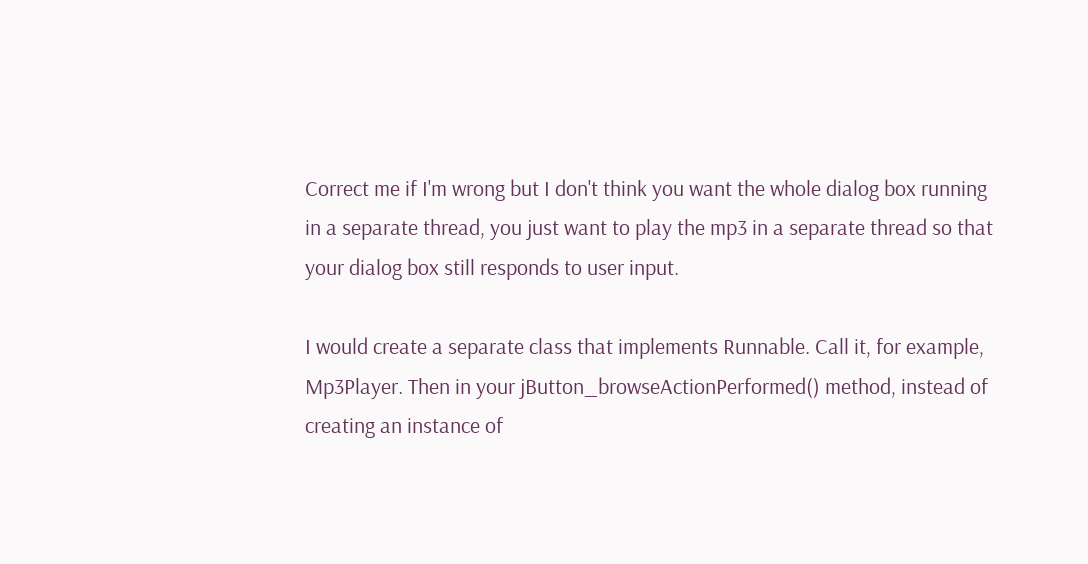Correct me if I'm wrong but I don't think you want the whole dialog box running in a separate thread, you just want to play the mp3 in a separate thread so that your dialog box still responds to user input.

I would create a separate class that implements Runnable. Call it, for example, Mp3Player. Then in your jButton_browseActionPerformed() method, instead of creating an instance of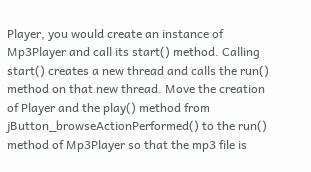Player, you would create an instance of Mp3Player and call its start() method. Calling start() creates a new thread and calls the run() method on that new thread. Move the creation of Player and the play() method from jButton_browseActionPerformed() to the run() method of Mp3Player so that the mp3 file is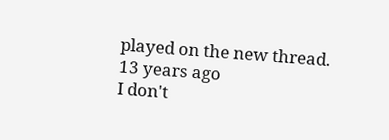played on the new thread.
13 years ago
I don't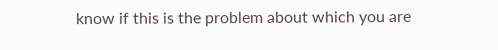know if this is the problem about which you are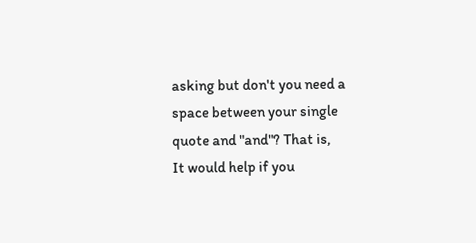asking but don't you need a space between your single quote and "and"? That is,
It would help if you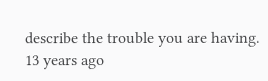describe the trouble you are having.
13 years ago